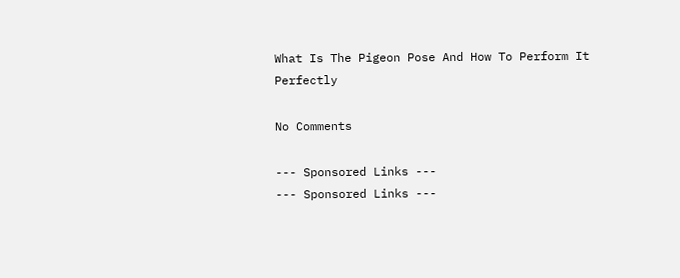What Is The Pigeon Pose And How To Perform It Perfectly

No Comments

--- Sponsored Links ---
--- Sponsored Links ---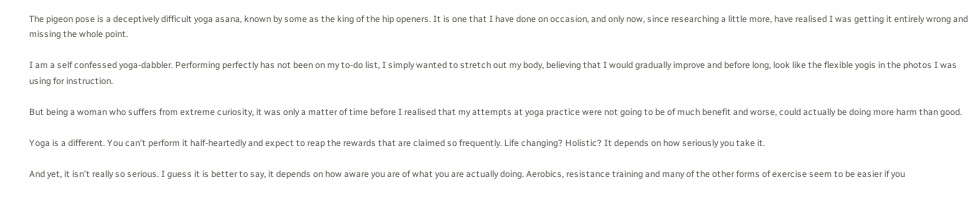The pigeon pose is a deceptively difficult yoga asana, known by some as the king of the hip openers. It is one that I have done on occasion, and only now, since researching a little more, have realised I was getting it entirely wrong and missing the whole point.

I am a self confessed yoga-dabbler. Performing perfectly has not been on my to-do list, I simply wanted to stretch out my body, believing that I would gradually improve and before long, look like the flexible yogis in the photos I was using for instruction.

But being a woman who suffers from extreme curiosity, it was only a matter of time before I realised that my attempts at yoga practice were not going to be of much benefit and worse, could actually be doing more harm than good.

Yoga is a different. You can’t perform it half-heartedly and expect to reap the rewards that are claimed so frequently. Life changing? Holistic? It depends on how seriously you take it.

And yet, it isn’t really so serious. I guess it is better to say, it depends on how aware you are of what you are actually doing. Aerobics, resistance training and many of the other forms of exercise seem to be easier if you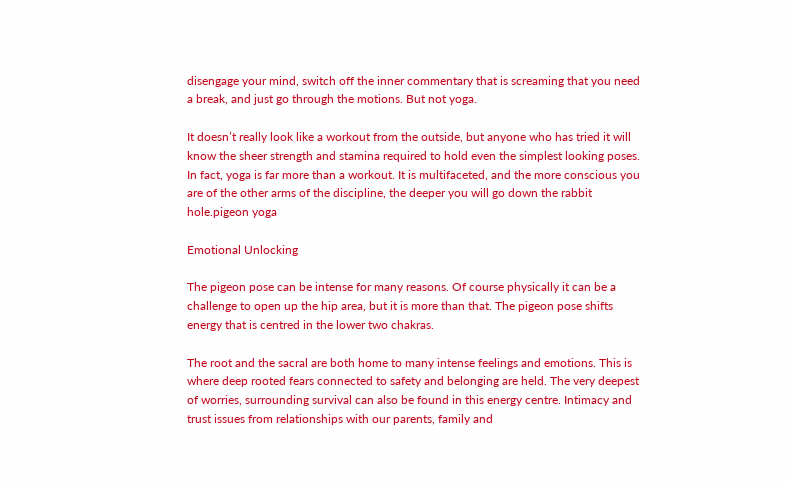disengage your mind, switch off the inner commentary that is screaming that you need a break, and just go through the motions. But not yoga.

It doesn’t really look like a workout from the outside, but anyone who has tried it will know the sheer strength and stamina required to hold even the simplest looking poses. In fact, yoga is far more than a workout. It is multifaceted, and the more conscious you are of the other arms of the discipline, the deeper you will go down the rabbit hole.pigeon yoga

Emotional Unlocking

The pigeon pose can be intense for many reasons. Of course physically it can be a challenge to open up the hip area, but it is more than that. The pigeon pose shifts energy that is centred in the lower two chakras.

The root and the sacral are both home to many intense feelings and emotions. This is where deep rooted fears connected to safety and belonging are held. The very deepest of worries, surrounding survival can also be found in this energy centre. Intimacy and trust issues from relationships with our parents, family and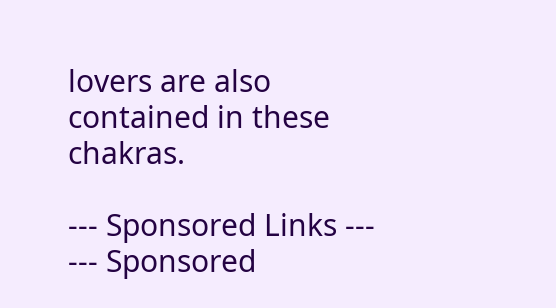lovers are also contained in these chakras.

--- Sponsored Links ---
--- Sponsored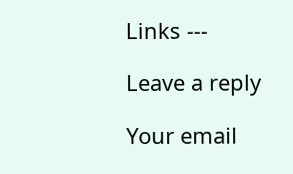Links ---

Leave a reply

Your email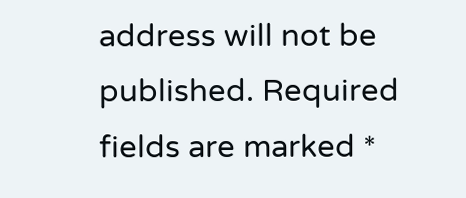address will not be published. Required fields are marked *